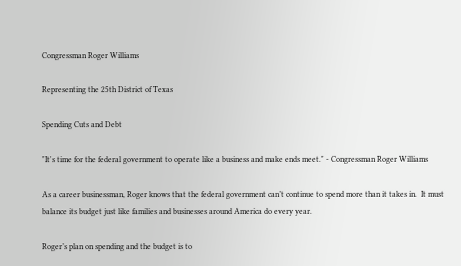Congressman Roger Williams

Representing the 25th District of Texas

Spending Cuts and Debt

"It's time for the federal government to operate like a business and make ends meet." - Congressman Roger Williams

As a career businessman, Roger knows that the federal government can’t continue to spend more than it takes in.  It must balance its budget just like families and businesses around America do every year.

Roger’s plan on spending and the budget is to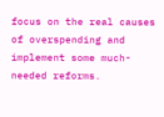focus on the real causes of overspending and implement some much-needed reforms.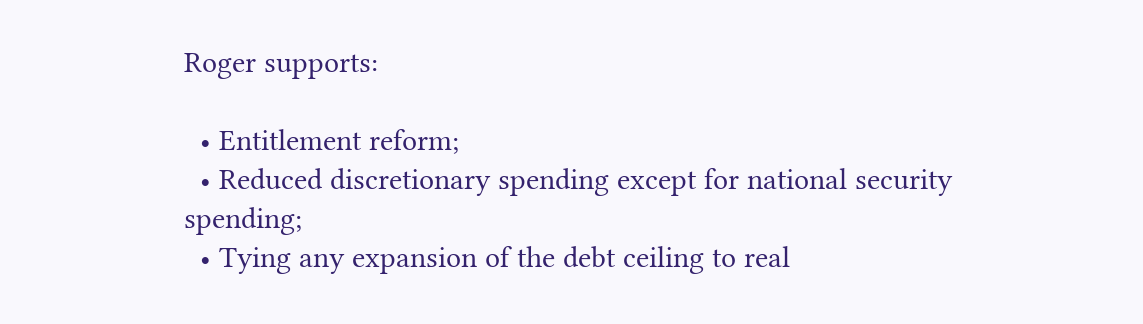Roger supports:

  • Entitlement reform;
  • Reduced discretionary spending except for national security spending;
  • Tying any expansion of the debt ceiling to real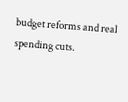budget reforms and real spending cuts.